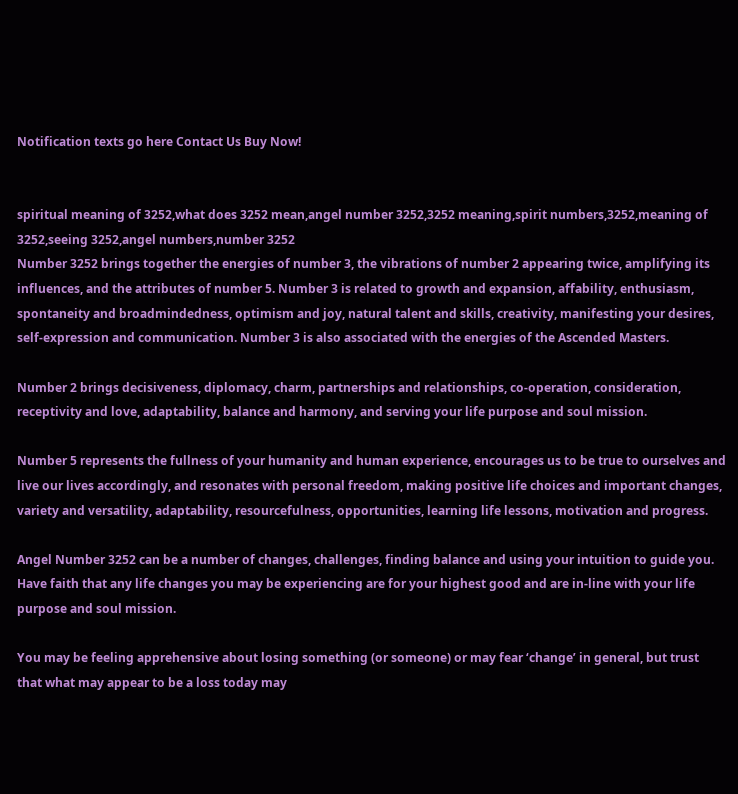Notification texts go here Contact Us Buy Now!


spiritual meaning of 3252,what does 3252 mean,angel number 3252,3252 meaning,spirit numbers,3252,meaning of 3252,seeing 3252,angel numbers,number 3252
Number 3252 brings together the energies of number 3, the vibrations of number 2 appearing twice, amplifying its influences, and the attributes of number 5. Number 3 is related to growth and expansion, affability, enthusiasm, spontaneity and broadmindedness, optimism and joy, natural talent and skills, creativity, manifesting your desires, self-expression and communication. Number 3 is also associated with the energies of the Ascended Masters.

Number 2 brings decisiveness, diplomacy, charm, partnerships and relationships, co-operation, consideration, receptivity and love, adaptability, balance and harmony, and serving your life purpose and soul mission.

Number 5 represents the fullness of your humanity and human experience, encourages us to be true to ourselves and live our lives accordingly, and resonates with personal freedom, making positive life choices and important changes, variety and versatility, adaptability, resourcefulness, opportunities, learning life lessons, motivation and progress.

Angel Number 3252 can be a number of changes, challenges, finding balance and using your intuition to guide you. Have faith that any life changes you may be experiencing are for your highest good and are in-line with your life purpose and soul mission.

You may be feeling apprehensive about losing something (or someone) or may fear ‘change’ in general, but trust that what may appear to be a loss today may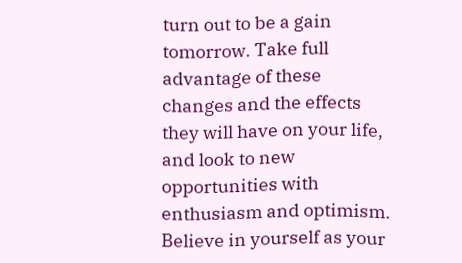turn out to be a gain tomorrow. Take full advantage of these changes and the effects they will have on your life, and look to new opportunities with enthusiasm and optimism. Believe in yourself as your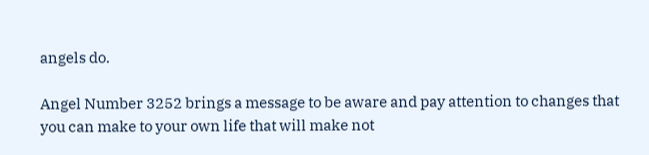angels do.

Angel Number 3252 brings a message to be aware and pay attention to changes that you can make to your own life that will make not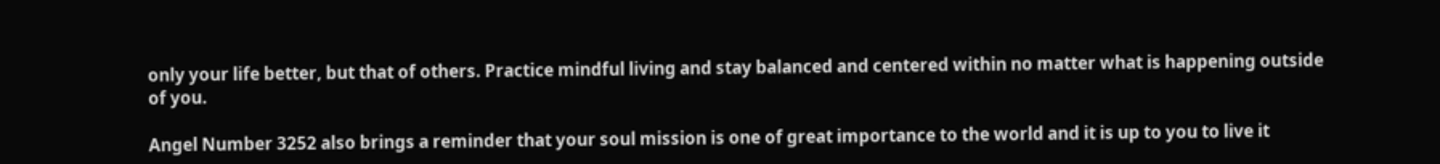only your life better, but that of others. Practice mindful living and stay balanced and centered within no matter what is happening outside of you.

Angel Number 3252 also brings a reminder that your soul mission is one of great importance to the world and it is up to you to live it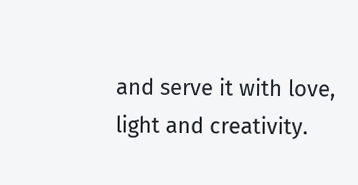and serve it with love, light and creativity.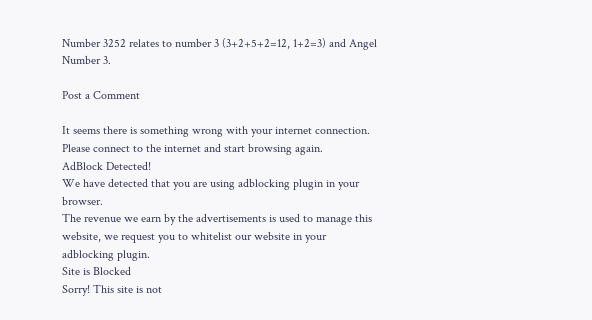Number 3252 relates to number 3 (3+2+5+2=12, 1+2=3) and Angel Number 3.

Post a Comment

It seems there is something wrong with your internet connection. Please connect to the internet and start browsing again.
AdBlock Detected!
We have detected that you are using adblocking plugin in your browser.
The revenue we earn by the advertisements is used to manage this website, we request you to whitelist our website in your adblocking plugin.
Site is Blocked
Sorry! This site is not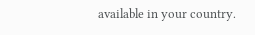available in your country.